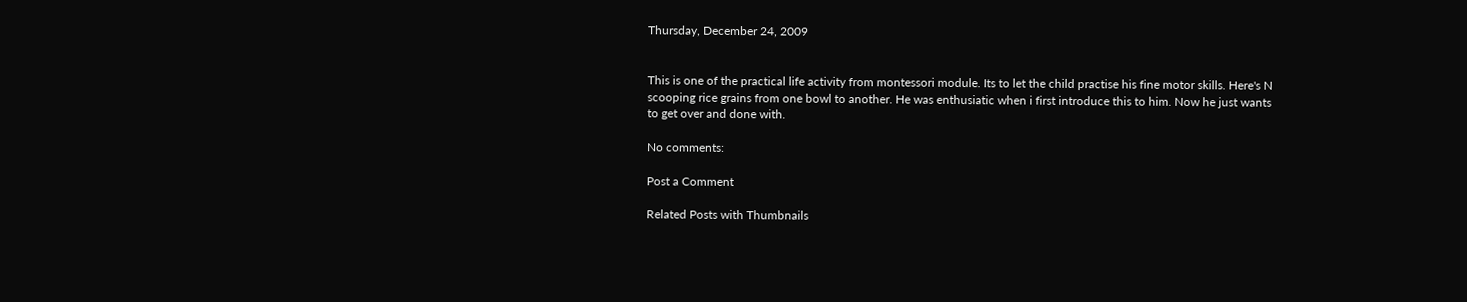Thursday, December 24, 2009


This is one of the practical life activity from montessori module. Its to let the child practise his fine motor skills. Here's N scooping rice grains from one bowl to another. He was enthusiatic when i first introduce this to him. Now he just wants to get over and done with.

No comments:

Post a Comment

Related Posts with Thumbnails